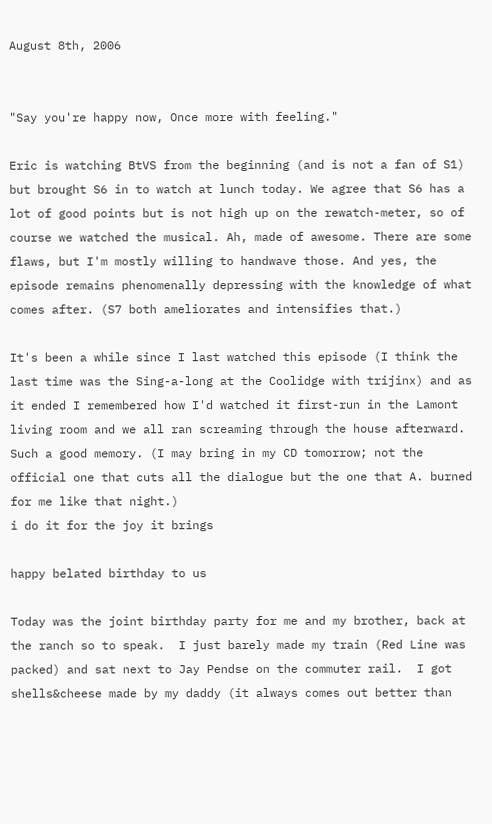August 8th, 2006


"Say you're happy now, Once more with feeling."

Eric is watching BtVS from the beginning (and is not a fan of S1) but brought S6 in to watch at lunch today. We agree that S6 has a lot of good points but is not high up on the rewatch-meter, so of course we watched the musical. Ah, made of awesome. There are some flaws, but I'm mostly willing to handwave those. And yes, the episode remains phenomenally depressing with the knowledge of what comes after. (S7 both ameliorates and intensifies that.)

It's been a while since I last watched this episode (I think the last time was the Sing-a-long at the Coolidge with trijinx) and as it ended I remembered how I'd watched it first-run in the Lamont living room and we all ran screaming through the house afterward. Such a good memory. (I may bring in my CD tomorrow; not the official one that cuts all the dialogue but the one that A. burned for me like that night.)
i do it for the joy it brings

happy belated birthday to us

Today was the joint birthday party for me and my brother, back at the ranch so to speak.  I just barely made my train (Red Line was packed) and sat next to Jay Pendse on the commuter rail.  I got shells&cheese made by my daddy (it always comes out better than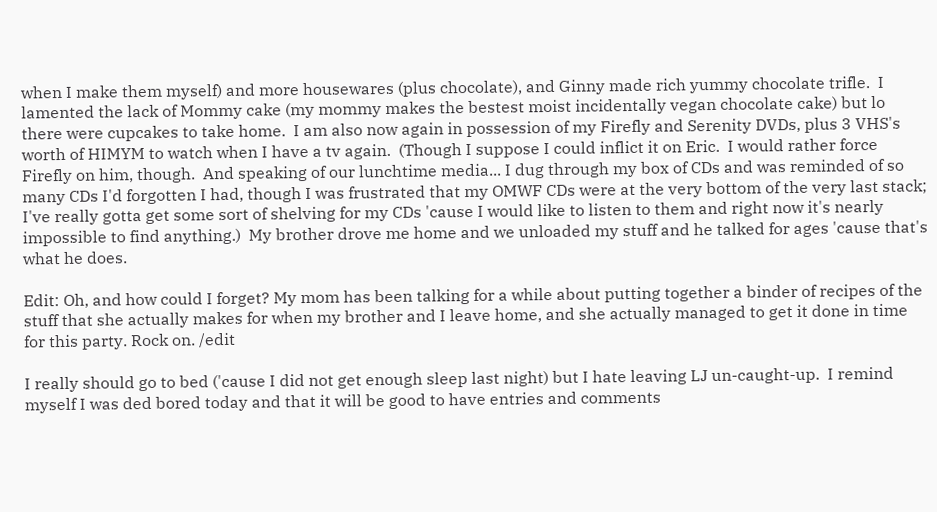when I make them myself) and more housewares (plus chocolate), and Ginny made rich yummy chocolate trifle.  I lamented the lack of Mommy cake (my mommy makes the bestest moist incidentally vegan chocolate cake) but lo there were cupcakes to take home.  I am also now again in possession of my Firefly and Serenity DVDs, plus 3 VHS's worth of HIMYM to watch when I have a tv again.  (Though I suppose I could inflict it on Eric.  I would rather force Firefly on him, though.  And speaking of our lunchtime media... I dug through my box of CDs and was reminded of so many CDs I'd forgotten I had, though I was frustrated that my OMWF CDs were at the very bottom of the very last stack; I've really gotta get some sort of shelving for my CDs 'cause I would like to listen to them and right now it's nearly impossible to find anything.)  My brother drove me home and we unloaded my stuff and he talked for ages 'cause that's what he does.

Edit: Oh, and how could I forget? My mom has been talking for a while about putting together a binder of recipes of the stuff that she actually makes for when my brother and I leave home, and she actually managed to get it done in time for this party. Rock on. /edit

I really should go to bed ('cause I did not get enough sleep last night) but I hate leaving LJ un-caught-up.  I remind myself I was ded bored today and that it will be good to have entries and comments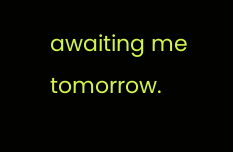awaiting me tomorrow.